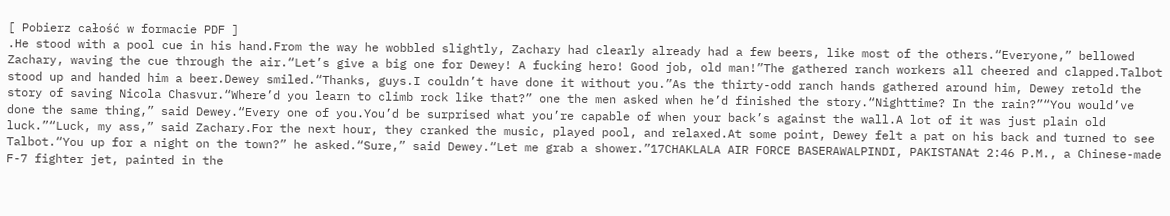[ Pobierz całość w formacie PDF ]
.He stood with a pool cue in his hand.From the way he wobbled slightly, Zachary had clearly already had a few beers, like most of the others.“Everyone,” bellowed Zachary, waving the cue through the air.“Let’s give a big one for Dewey! A fucking hero! Good job, old man!”The gathered ranch workers all cheered and clapped.Talbot stood up and handed him a beer.Dewey smiled.“Thanks, guys.I couldn’t have done it without you.”As the thirty-odd ranch hands gathered around him, Dewey retold the story of saving Nicola Chasvur.“Where’d you learn to climb rock like that?” one the men asked when he’d finished the story.“Nighttime? In the rain?”“You would’ve done the same thing,” said Dewey.“Every one of you.You’d be surprised what you’re capable of when your back’s against the wall.A lot of it was just plain old luck.”“Luck, my ass,” said Zachary.For the next hour, they cranked the music, played pool, and relaxed.At some point, Dewey felt a pat on his back and turned to see Talbot.“You up for a night on the town?” he asked.“Sure,” said Dewey.“Let me grab a shower.”17CHAKLALA AIR FORCE BASERAWALPINDI, PAKISTANAt 2:46 P.M., a Chinese-made F-7 fighter jet, painted in the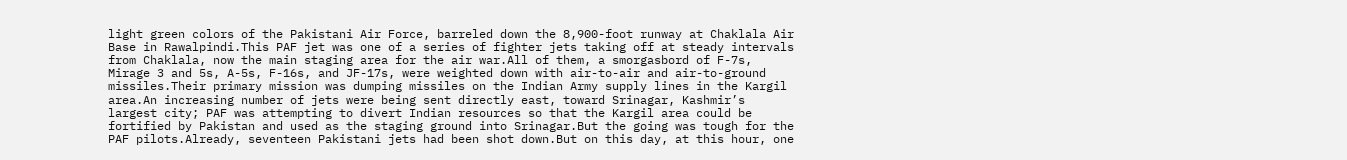light green colors of the Pakistani Air Force, barreled down the 8,900-foot runway at Chaklala Air Base in Rawalpindi.This PAF jet was one of a series of fighter jets taking off at steady intervals from Chaklala, now the main staging area for the air war.All of them, a smorgasbord of F-7s, Mirage 3 and 5s, A-5s, F-16s, and JF-17s, were weighted down with air-to-air and air-to-ground missiles.Their primary mission was dumping missiles on the Indian Army supply lines in the Kargil area.An increasing number of jets were being sent directly east, toward Srinagar, Kashmir’s largest city; PAF was attempting to divert Indian resources so that the Kargil area could be fortified by Pakistan and used as the staging ground into Srinagar.But the going was tough for the PAF pilots.Already, seventeen Pakistani jets had been shot down.But on this day, at this hour, one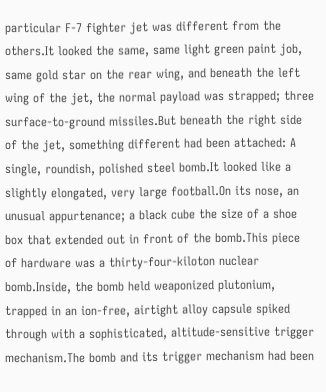particular F-7 fighter jet was different from the others.It looked the same, same light green paint job, same gold star on the rear wing, and beneath the left wing of the jet, the normal payload was strapped; three surface-to-ground missiles.But beneath the right side of the jet, something different had been attached: A single, roundish, polished steel bomb.It looked like a slightly elongated, very large football.On its nose, an unusual appurtenance; a black cube the size of a shoe box that extended out in front of the bomb.This piece of hardware was a thirty-four-kiloton nuclear bomb.Inside, the bomb held weaponized plutonium, trapped in an ion-free, airtight alloy capsule spiked through with a sophisticated, altitude-sensitive trigger mechanism.The bomb and its trigger mechanism had been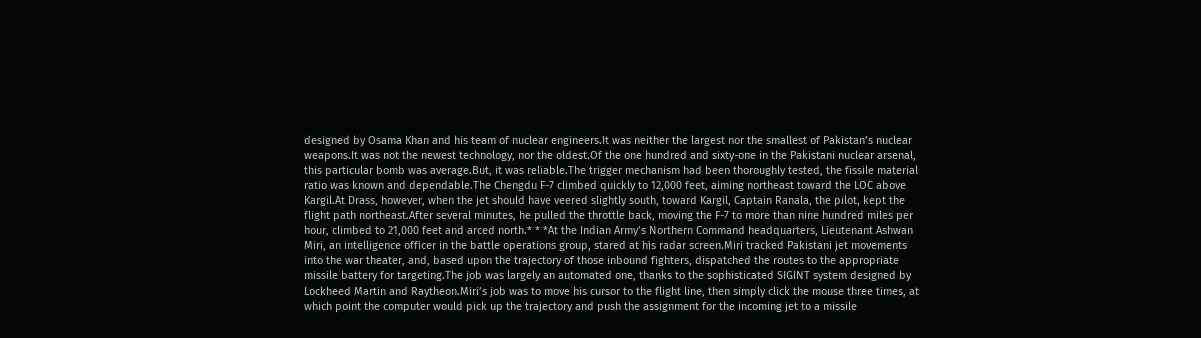designed by Osama Khan and his team of nuclear engineers.It was neither the largest nor the smallest of Pakistan’s nuclear weapons.It was not the newest technology, nor the oldest.Of the one hundred and sixty-one in the Pakistani nuclear arsenal, this particular bomb was average.But, it was reliable.The trigger mechanism had been thoroughly tested, the fissile material ratio was known and dependable.The Chengdu F-7 climbed quickly to 12,000 feet, aiming northeast toward the LOC above Kargil.At Drass, however, when the jet should have veered slightly south, toward Kargil, Captain Ranala, the pilot, kept the flight path northeast.After several minutes, he pulled the throttle back, moving the F-7 to more than nine hundred miles per hour, climbed to 21,000 feet and arced north.* * *At the Indian Army’s Northern Command headquarters, Lieutenant Ashwan Miri, an intelligence officer in the battle operations group, stared at his radar screen.Miri tracked Pakistani jet movements into the war theater, and, based upon the trajectory of those inbound fighters, dispatched the routes to the appropriate missile battery for targeting.The job was largely an automated one, thanks to the sophisticated SIGINT system designed by Lockheed Martin and Raytheon.Miri’s job was to move his cursor to the flight line, then simply click the mouse three times, at which point the computer would pick up the trajectory and push the assignment for the incoming jet to a missile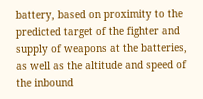battery, based on proximity to the predicted target of the fighter and supply of weapons at the batteries, as well as the altitude and speed of the inbound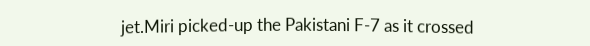jet.Miri picked-up the Pakistani F-7 as it crossed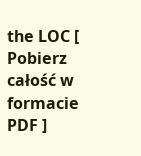the LOC [ Pobierz całość w formacie PDF ]